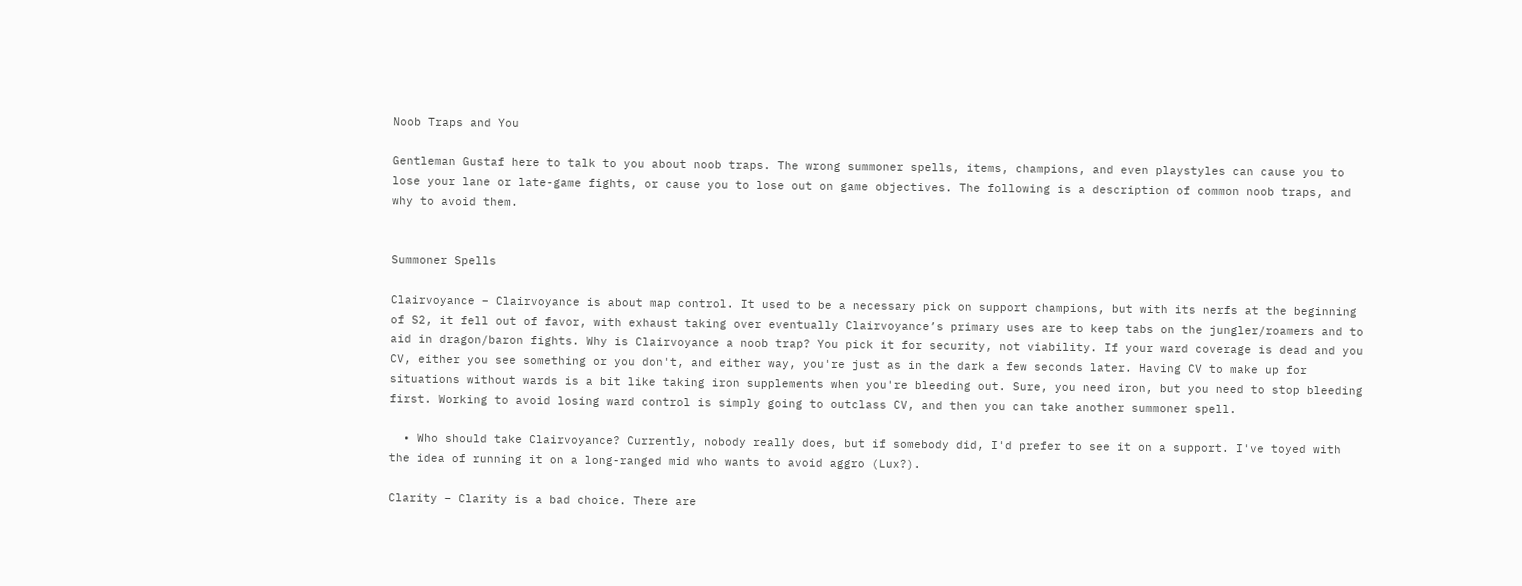Noob Traps and You

Gentleman Gustaf here to talk to you about noob traps. The wrong summoner spells, items, champions, and even playstyles can cause you to lose your lane or late-game fights, or cause you to lose out on game objectives. The following is a description of common noob traps, and why to avoid them.


Summoner Spells

Clairvoyance – Clairvoyance is about map control. It used to be a necessary pick on support champions, but with its nerfs at the beginning of S2, it fell out of favor, with exhaust taking over eventually Clairvoyance’s primary uses are to keep tabs on the jungler/roamers and to aid in dragon/baron fights. Why is Clairvoyance a noob trap? You pick it for security, not viability. If your ward coverage is dead and you CV, either you see something or you don't, and either way, you're just as in the dark a few seconds later. Having CV to make up for situations without wards is a bit like taking iron supplements when you're bleeding out. Sure, you need iron, but you need to stop bleeding first. Working to avoid losing ward control is simply going to outclass CV, and then you can take another summoner spell.

  • Who should take Clairvoyance? Currently, nobody really does, but if somebody did, I'd prefer to see it on a support. I've toyed with the idea of running it on a long-ranged mid who wants to avoid aggro (Lux?).

Clarity – Clarity is a bad choice. There are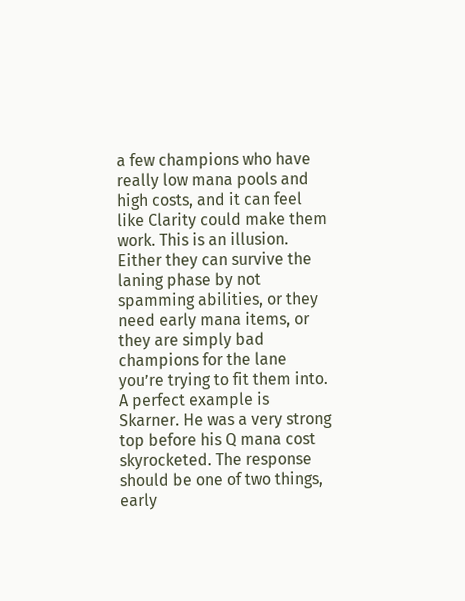a few champions who have really low mana pools and high costs, and it can feel like Clarity could make them work. This is an illusion. Either they can survive the laning phase by not spamming abilities, or they need early mana items, or they are simply bad champions for the lane you’re trying to fit them into. A perfect example is Skarner. He was a very strong top before his Q mana cost skyrocketed. The response should be one of two things, early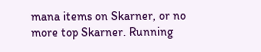mana items on Skarner, or no more top Skarner. Running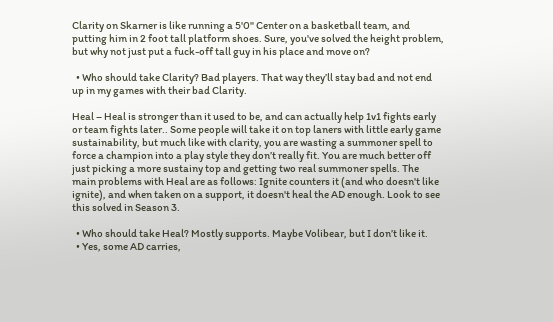Clarity on Skarner is like running a 5'0" Center on a basketball team, and putting him in 2 foot tall platform shoes. Sure, you've solved the height problem, but why not just put a fuck-off tall guy in his place and move on?

  • Who should take Clarity? Bad players. That way they’ll stay bad and not end up in my games with their bad Clarity.

Heal – Heal is stronger than it used to be, and can actually help 1v1 fights early or team fights later.. Some people will take it on top laners with little early game sustainability, but much like with clarity, you are wasting a summoner spell to force a champion into a play style they don’t really fit. You are much better off just picking a more sustainy top and getting two real summoner spells. The main problems with Heal are as follows: Ignite counters it (and who doesn't like ignite), and when taken on a support, it doesn't heal the AD enough. Look to see this solved in Season 3.

  • Who should take Heal? Mostly supports. Maybe Volibear, but I don’t like it.
  • Yes, some AD carries,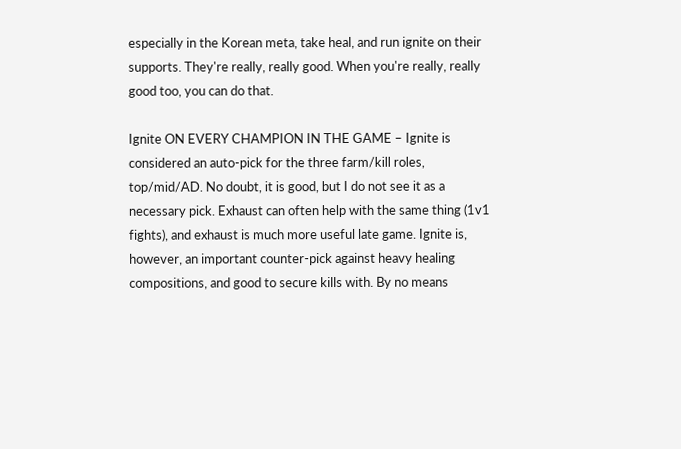especially in the Korean meta, take heal, and run ignite on their supports. They're really, really good. When you're really, really good too, you can do that.

Ignite ON EVERY CHAMPION IN THE GAME – Ignite is considered an auto-pick for the three farm/kill roles, top/mid/AD. No doubt, it is good, but I do not see it as a necessary pick. Exhaust can often help with the same thing (1v1 fights), and exhaust is much more useful late game. Ignite is, however, an important counter-pick against heavy healing compositions, and good to secure kills with. By no means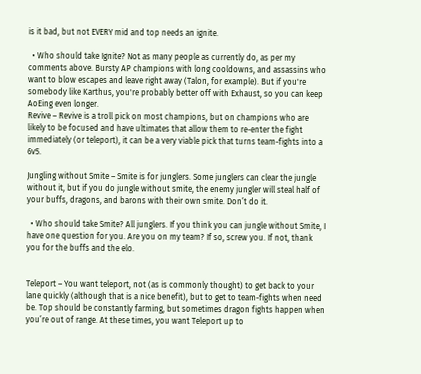is it bad, but not EVERY mid and top needs an ignite.

  • Who should take Ignite? Not as many people as currently do, as per my comments above. Bursty AP champions with long cooldowns, and assassins who want to blow escapes and leave right away (Talon, for example). But if you're somebody like Karthus, you're probably better off with Exhaust, so you can keep AoEing even longer.
Revive – Revive is a troll pick on most champions, but on champions who are likely to be focused and have ultimates that allow them to re-enter the fight immediately (or teleport), it can be a very viable pick that turns team-fights into a 6v5.

Jungling without Smite – Smite is for junglers. Some junglers can clear the jungle without it, but if you do jungle without smite, the enemy jungler will steal half of your buffs, dragons, and barons with their own smite. Don’t do it.

  • Who should take Smite? All junglers. If you think you can jungle without Smite, I have one question for you. Are you on my team? If so, screw you. If not, thank you for the buffs and the elo.


Teleport – You want teleport, not (as is commonly thought) to get back to your lane quickly (although that is a nice benefit), but to get to team-fights when need be. Top should be constantly farming, but sometimes dragon fights happen when you’re out of range. At these times, you want Teleport up to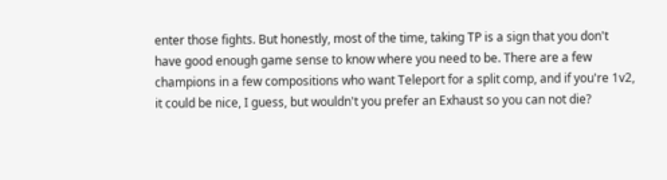enter those fights. But honestly, most of the time, taking TP is a sign that you don't have good enough game sense to know where you need to be. There are a few champions in a few compositions who want Teleport for a split comp, and if you're 1v2, it could be nice, I guess, but wouldn't you prefer an Exhaust so you can not die?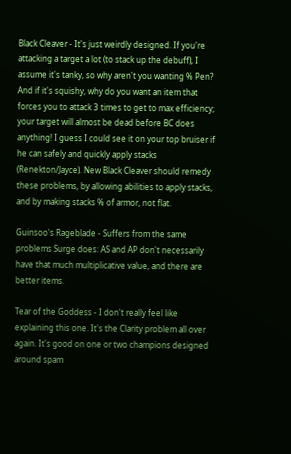Black Cleaver - It's just weirdly designed. If you're attacking a target a lot (to stack up the debuff), I assume it's tanky, so why aren't you wanting % Pen? And if it's squishy, why do you want an item that forces you to attack 3 times to get to max efficiency; your target will almost be dead before BC does anything! I guess I could see it on your top bruiser if he can safely and quickly apply stacks (Renekton/Jayce). New Black Cleaver should remedy these problems, by allowing abilities to apply stacks, and by making stacks % of armor, not flat.

Guinsoo's Rageblade - Suffers from the same problems Surge does: AS and AP don't necessarily have that much multiplicative value, and there are better items.

Tear of the Goddess - I don't really feel like explaining this one. It's the Clarity problem all over again. It's good on one or two champions designed around spam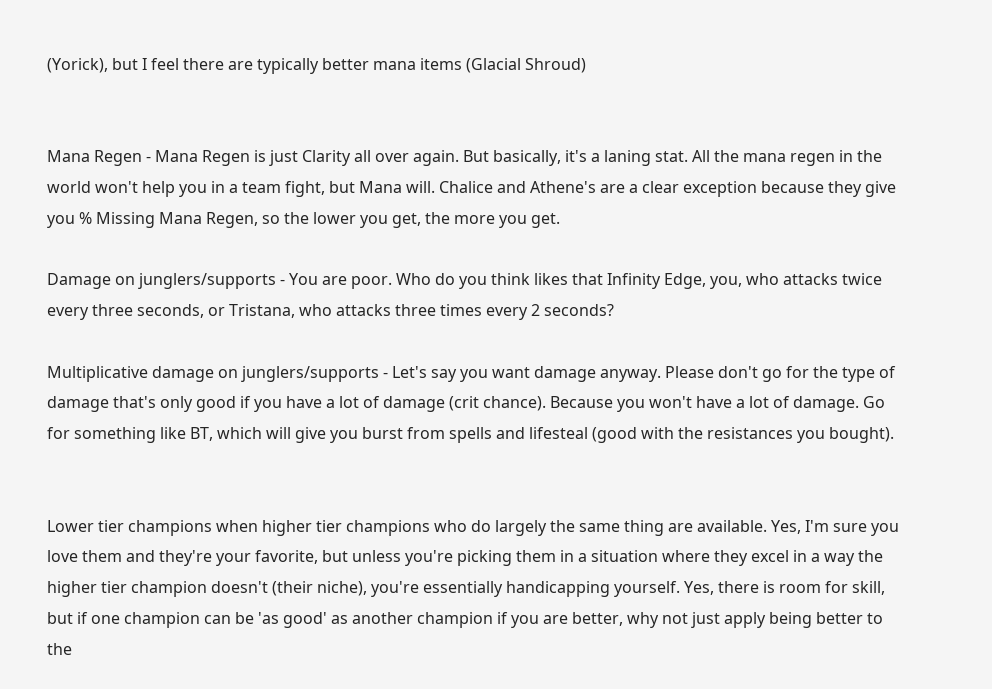(Yorick), but I feel there are typically better mana items (Glacial Shroud)


Mana Regen - Mana Regen is just Clarity all over again. But basically, it's a laning stat. All the mana regen in the world won't help you in a team fight, but Mana will. Chalice and Athene's are a clear exception because they give you % Missing Mana Regen, so the lower you get, the more you get.

Damage on junglers/supports - You are poor. Who do you think likes that Infinity Edge, you, who attacks twice every three seconds, or Tristana, who attacks three times every 2 seconds?

Multiplicative damage on junglers/supports - Let's say you want damage anyway. Please don't go for the type of damage that's only good if you have a lot of damage (crit chance). Because you won't have a lot of damage. Go for something like BT, which will give you burst from spells and lifesteal (good with the resistances you bought).


Lower tier champions when higher tier champions who do largely the same thing are available. Yes, I'm sure you love them and they're your favorite, but unless you're picking them in a situation where they excel in a way the higher tier champion doesn't (their niche), you're essentially handicapping yourself. Yes, there is room for skill, but if one champion can be 'as good' as another champion if you are better, why not just apply being better to the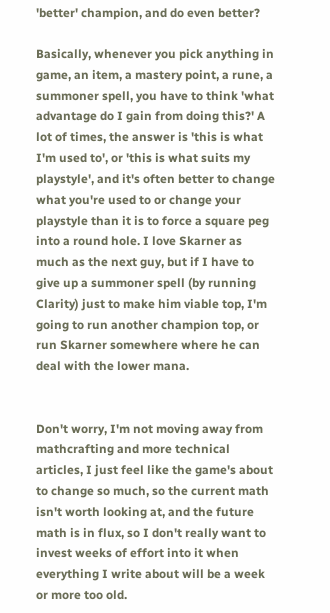'better' champion, and do even better?

Basically, whenever you pick anything in game, an item, a mastery point, a rune, a summoner spell, you have to think 'what advantage do I gain from doing this?' A lot of times, the answer is 'this is what I'm used to', or 'this is what suits my playstyle', and it's often better to change what you're used to or change your playstyle than it is to force a square peg into a round hole. I love Skarner as much as the next guy, but if I have to give up a summoner spell (by running Clarity) just to make him viable top, I'm going to run another champion top, or run Skarner somewhere where he can deal with the lower mana.


Don't worry, I'm not moving away from mathcrafting and more technical articles, I just feel like the game's about to change so much, so the current math isn't worth looking at, and the future math is in flux, so I don't really want to invest weeks of effort into it when everything I write about will be a week or more too old.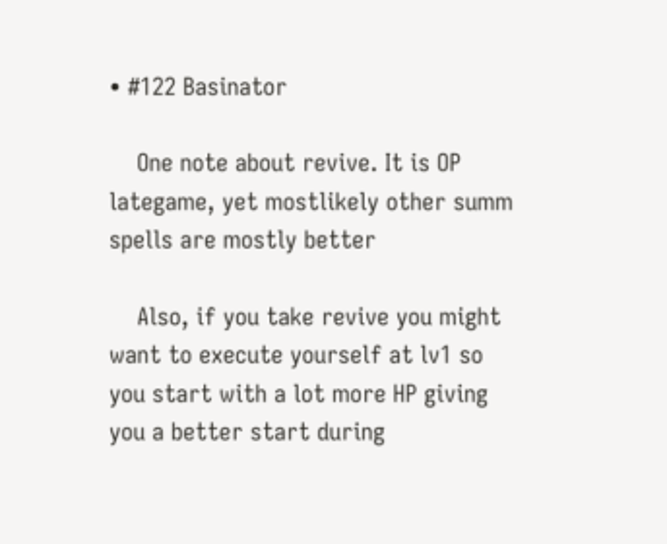• #122 Basinator

    One note about revive. It is OP lategame, yet mostlikely other summ spells are mostly better

    Also, if you take revive you might want to execute yourself at lv1 so you start with a lot more HP giving you a better start during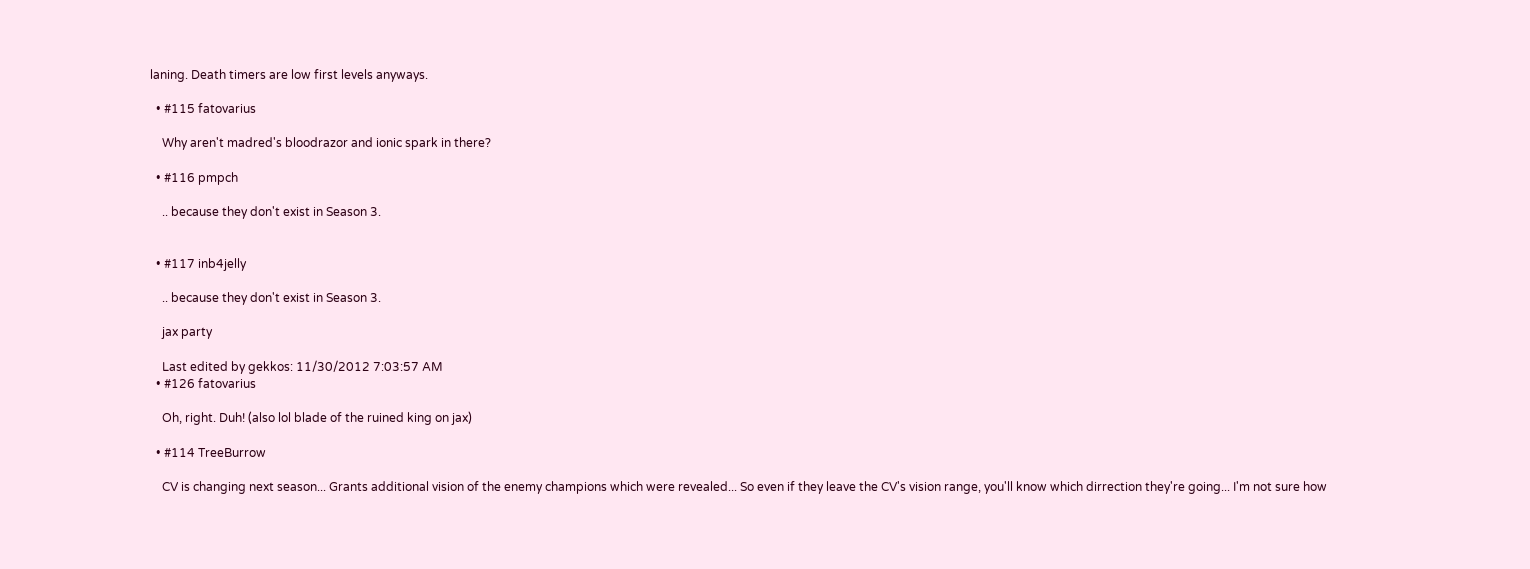laning. Death timers are low first levels anyways.

  • #115 fatovarius

    Why aren't madred's bloodrazor and ionic spark in there?

  • #116 pmpch

    .. because they don't exist in Season 3.


  • #117 inb4jelly

    .. because they don't exist in Season 3.

    jax party

    Last edited by gekkos: 11/30/2012 7:03:57 AM
  • #126 fatovarius

    Oh, right. Duh! (also lol blade of the ruined king on jax)

  • #114 TreeBurrow

    CV is changing next season... Grants additional vision of the enemy champions which were revealed... So even if they leave the CV's vision range, you'll know which dirrection they're going... I'm not sure how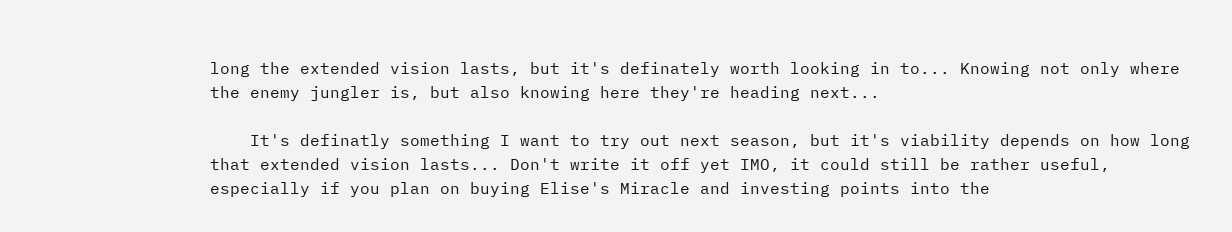long the extended vision lasts, but it's definately worth looking in to... Knowing not only where the enemy jungler is, but also knowing here they're heading next...

    It's definatly something I want to try out next season, but it's viability depends on how long that extended vision lasts... Don't write it off yet IMO, it could still be rather useful, especially if you plan on buying Elise's Miracle and investing points into the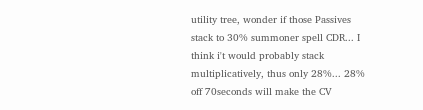utility tree, wonder if those Passives stack to 30% summoner spell CDR... I think i't would probably stack multiplicatively, thus only 28%... 28% off 70seconds will make the CV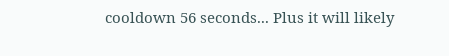cooldown 56 seconds... Plus it will likely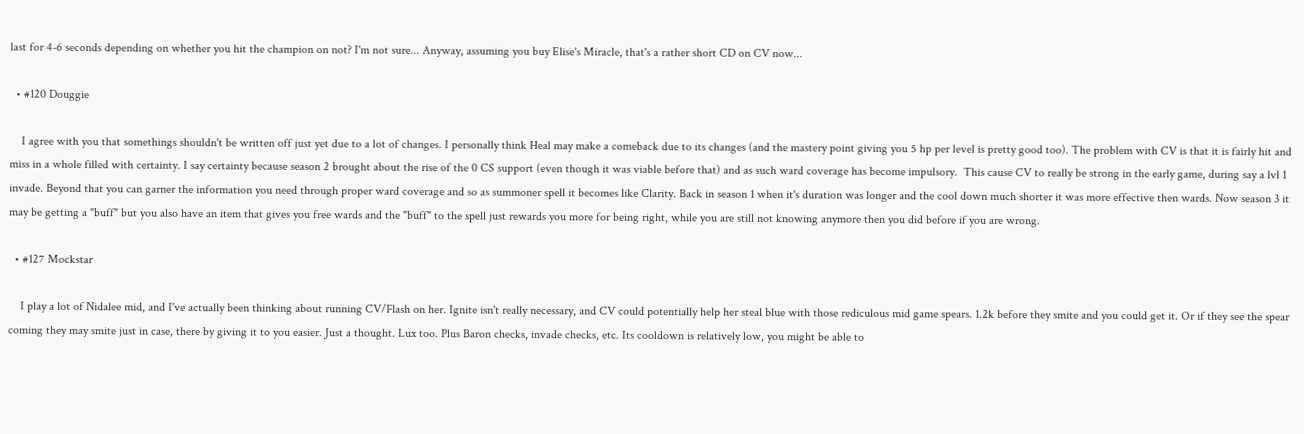last for 4-6 seconds depending on whether you hit the champion on not? I'm not sure... Anyway, assuming you buy Elise's Miracle, that's a rather short CD on CV now...

  • #120 Douggie

    I agree with you that somethings shouldn't be written off just yet due to a lot of changes. I personally think Heal may make a comeback due to its changes (and the mastery point giving you 5 hp per level is pretty good too). The problem with CV is that it is fairly hit and miss in a whole filled with certainty. I say certainty because season 2 brought about the rise of the 0 CS support (even though it was viable before that) and as such ward coverage has become impulsory.  This cause CV to really be strong in the early game, during say a lvl 1 invade. Beyond that you can garner the information you need through proper ward coverage and so as summoner spell it becomes like Clarity. Back in season 1 when it's duration was longer and the cool down much shorter it was more effective then wards. Now season 3 it may be getting a "buff" but you also have an item that gives you free wards and the "buff" to the spell just rewards you more for being right, while you are still not knowing anymore then you did before if you are wrong.

  • #127 Mockstar

    I play a lot of Nidalee mid, and I've actually been thinking about running CV/Flash on her. Ignite isn't really necessary, and CV could potentially help her steal blue with those rediculous mid game spears. 1.2k before they smite and you could get it. Or if they see the spear coming they may smite just in case, there by giving it to you easier. Just a thought. Lux too. Plus Baron checks, invade checks, etc. Its cooldown is relatively low, you might be able to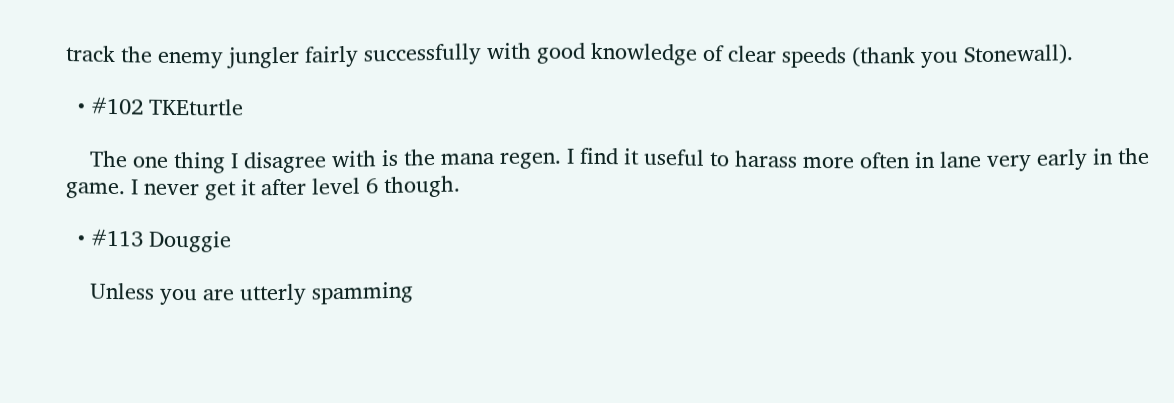track the enemy jungler fairly successfully with good knowledge of clear speeds (thank you Stonewall).

  • #102 TKEturtle

    The one thing I disagree with is the mana regen. I find it useful to harass more often in lane very early in the game. I never get it after level 6 though.

  • #113 Douggie

    Unless you are utterly spamming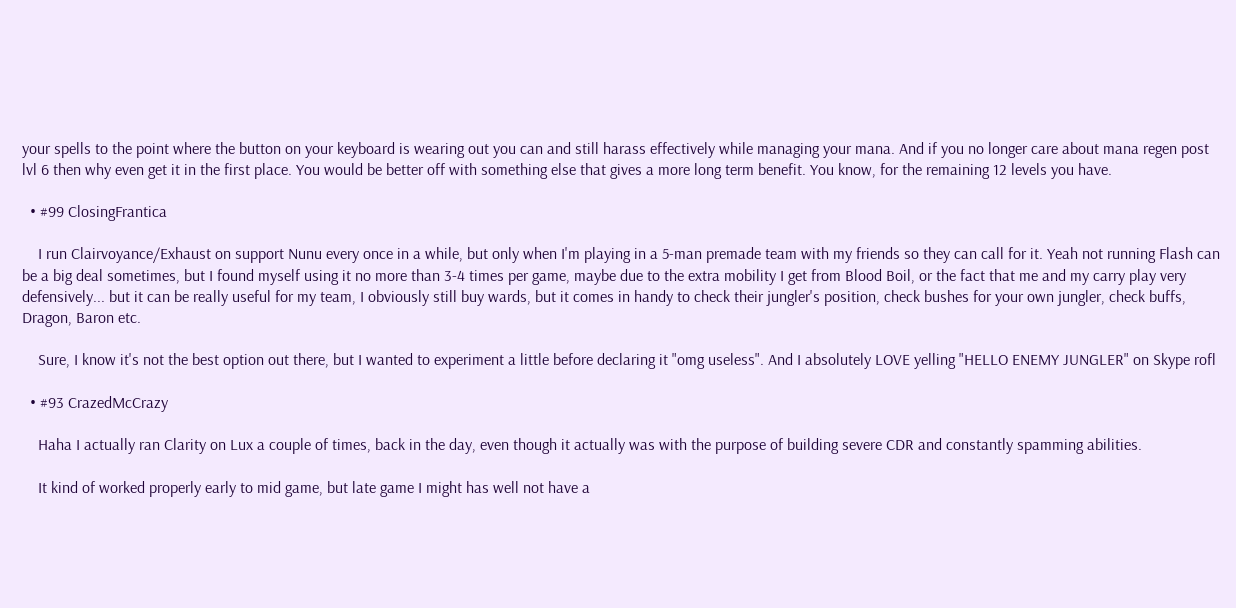your spells to the point where the button on your keyboard is wearing out you can and still harass effectively while managing your mana. And if you no longer care about mana regen post lvl 6 then why even get it in the first place. You would be better off with something else that gives a more long term benefit. You know, for the remaining 12 levels you have.

  • #99 ClosingFrantica

    I run Clairvoyance/Exhaust on support Nunu every once in a while, but only when I'm playing in a 5-man premade team with my friends so they can call for it. Yeah not running Flash can be a big deal sometimes, but I found myself using it no more than 3-4 times per game, maybe due to the extra mobility I get from Blood Boil, or the fact that me and my carry play very defensively... but it can be really useful for my team, I obviously still buy wards, but it comes in handy to check their jungler's position, check bushes for your own jungler, check buffs, Dragon, Baron etc.

    Sure, I know it's not the best option out there, but I wanted to experiment a little before declaring it "omg useless". And I absolutely LOVE yelling "HELLO ENEMY JUNGLER" on Skype rofl

  • #93 CrazedMcCrazy

    Haha I actually ran Clarity on Lux a couple of times, back in the day, even though it actually was with the purpose of building severe CDR and constantly spamming abilities.

    It kind of worked properly early to mid game, but late game I might has well not have a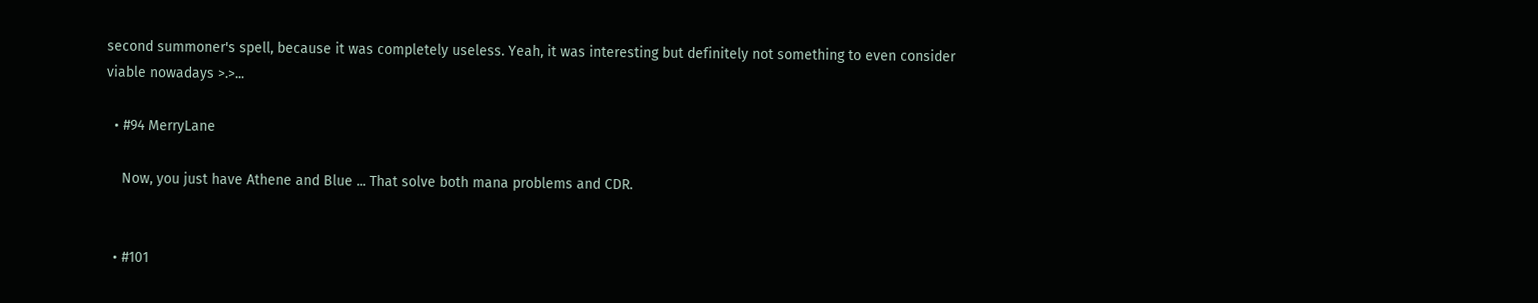second summoner's spell, because it was completely useless. Yeah, it was interesting but definitely not something to even consider viable nowadays >.>...

  • #94 MerryLane

    Now, you just have Athene and Blue ... That solve both mana problems and CDR.


  • #101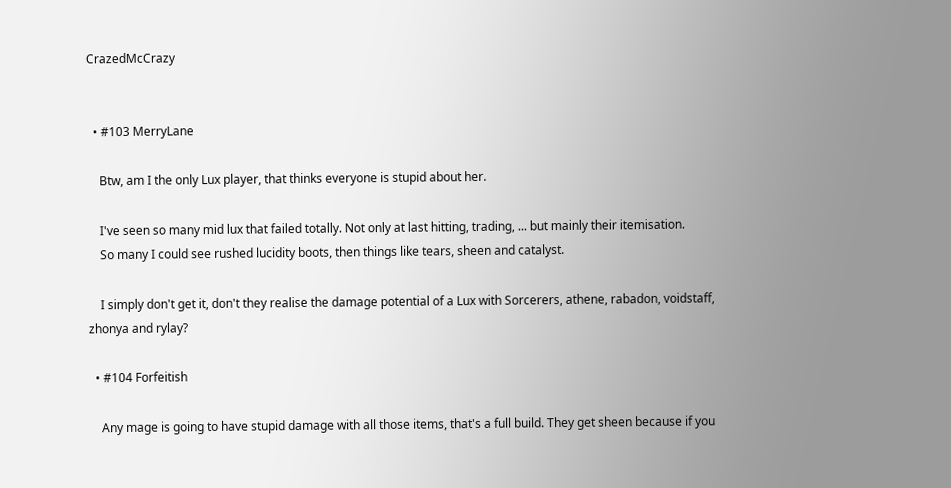CrazedMcCrazy


  • #103 MerryLane

    Btw, am I the only Lux player, that thinks everyone is stupid about her.

    I've seen so many mid lux that failed totally. Not only at last hitting, trading, ... but mainly their itemisation.
    So many I could see rushed lucidity boots, then things like tears, sheen and catalyst.

    I simply don't get it, don't they realise the damage potential of a Lux with Sorcerers, athene, rabadon, voidstaff, zhonya and rylay?

  • #104 Forfeitish

    Any mage is going to have stupid damage with all those items, that's a full build. They get sheen because if you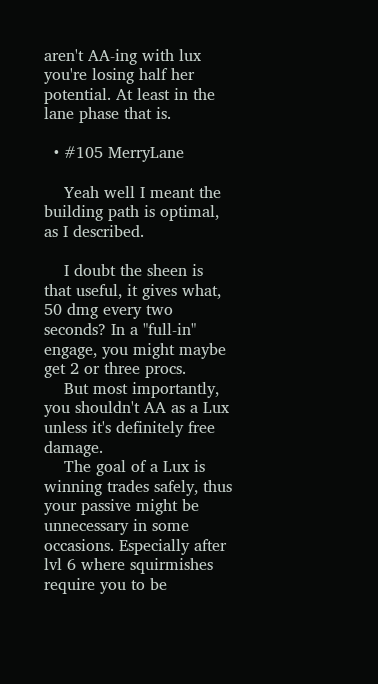aren't AA-ing with lux you're losing half her potential. At least in the lane phase that is.

  • #105 MerryLane

    Yeah well I meant the building path is optimal, as I described.

    I doubt the sheen is that useful, it gives what, 50 dmg every two seconds? In a "full-in" engage, you might maybe get 2 or three procs.
    But most importantly, you shouldn't AA as a Lux unless it's definitely free damage.
    The goal of a Lux is winning trades safely, thus your passive might be unnecessary in some occasions. Especially after lvl 6 where squirmishes require you to be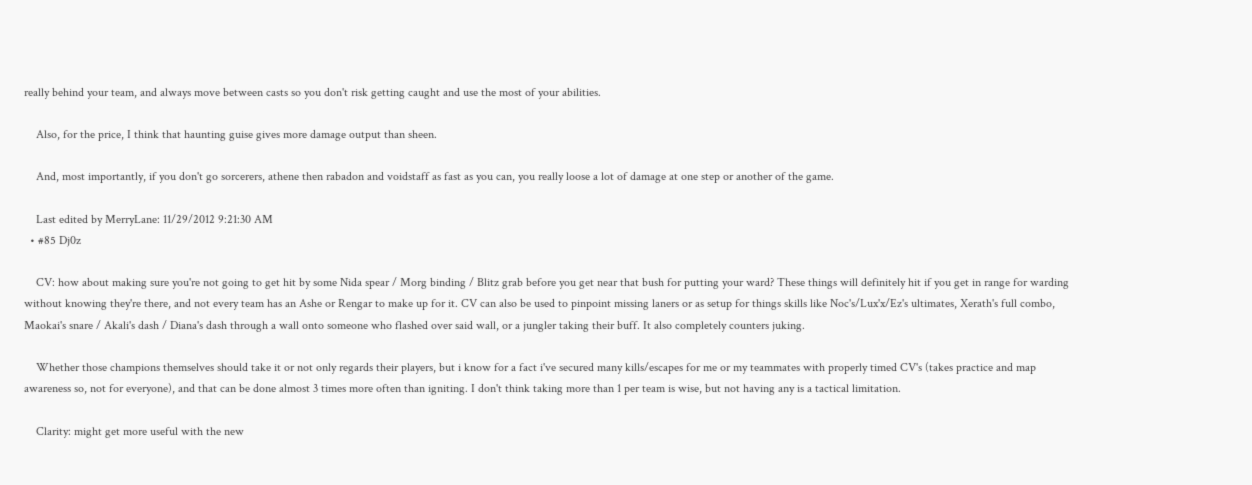really behind your team, and always move between casts so you don't risk getting caught and use the most of your abilities.

    Also, for the price, I think that haunting guise gives more damage output than sheen.

    And, most importantly, if you don't go sorcerers, athene then rabadon and voidstaff as fast as you can, you really loose a lot of damage at one step or another of the game.

    Last edited by MerryLane: 11/29/2012 9:21:30 AM
  • #85 Dj0z

    CV: how about making sure you're not going to get hit by some Nida spear / Morg binding / Blitz grab before you get near that bush for putting your ward? These things will definitely hit if you get in range for warding without knowing they're there, and not every team has an Ashe or Rengar to make up for it. CV can also be used to pinpoint missing laners or as setup for things skills like Noc's/Lux'x/Ez's ultimates, Xerath's full combo, Maokai's snare / Akali's dash / Diana's dash through a wall onto someone who flashed over said wall, or a jungler taking their buff. It also completely counters juking.

    Whether those champions themselves should take it or not only regards their players, but i know for a fact i've secured many kills/escapes for me or my teammates with properly timed CV's (takes practice and map awareness so, not for everyone), and that can be done almost 3 times more often than igniting. I don't think taking more than 1 per team is wise, but not having any is a tactical limitation.

    Clarity: might get more useful with the new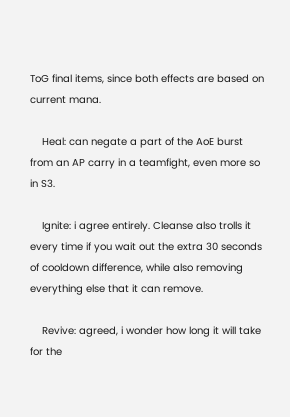ToG final items, since both effects are based on current mana.

    Heal: can negate a part of the AoE burst from an AP carry in a teamfight, even more so in S3.

    Ignite: i agree entirely. Cleanse also trolls it every time if you wait out the extra 30 seconds of cooldown difference, while also removing everything else that it can remove.

    Revive: agreed, i wonder how long it will take for the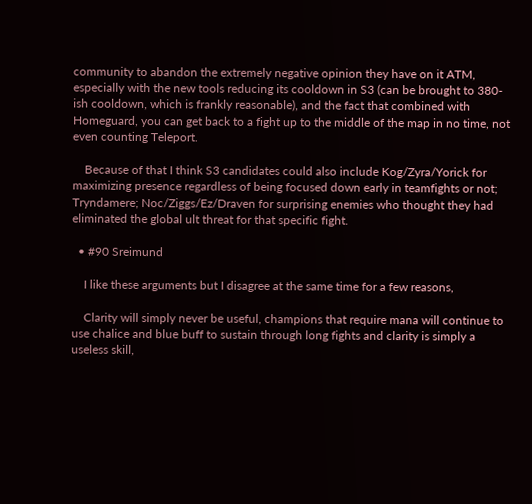community to abandon the extremely negative opinion they have on it ATM, especially with the new tools reducing its cooldown in S3 (can be brought to 380-ish cooldown, which is frankly reasonable), and the fact that combined with Homeguard, you can get back to a fight up to the middle of the map in no time, not even counting Teleport.

    Because of that I think S3 candidates could also include Kog/Zyra/Yorick for maximizing presence regardless of being focused down early in teamfights or not; Tryndamere; Noc/Ziggs/Ez/Draven for surprising enemies who thought they had eliminated the global ult threat for that specific fight.

  • #90 Sreimund

    I like these arguments but I disagree at the same time for a few reasons,

    Clarity will simply never be useful, champions that require mana will continue to use chalice and blue buff to sustain through long fights and clarity is simply a useless skill,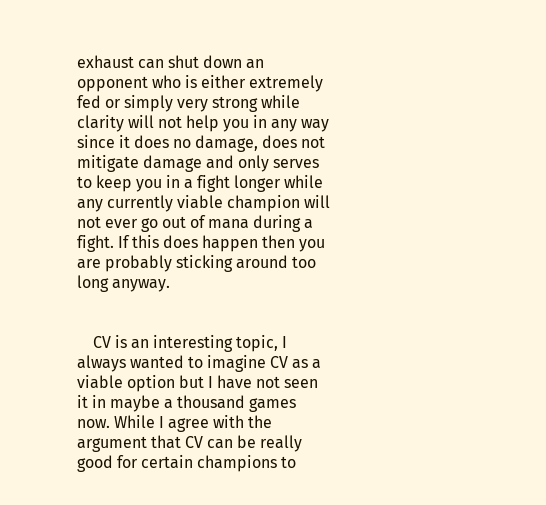exhaust can shut down an opponent who is either extremely fed or simply very strong while clarity will not help you in any way since it does no damage, does not mitigate damage and only serves to keep you in a fight longer while any currently viable champion will not ever go out of mana during a fight. If this does happen then you are probably sticking around too long anyway.


    CV is an interesting topic, I always wanted to imagine CV as a viable option but I have not seen it in maybe a thousand games now. While I agree with the argument that CV can be really good for certain champions to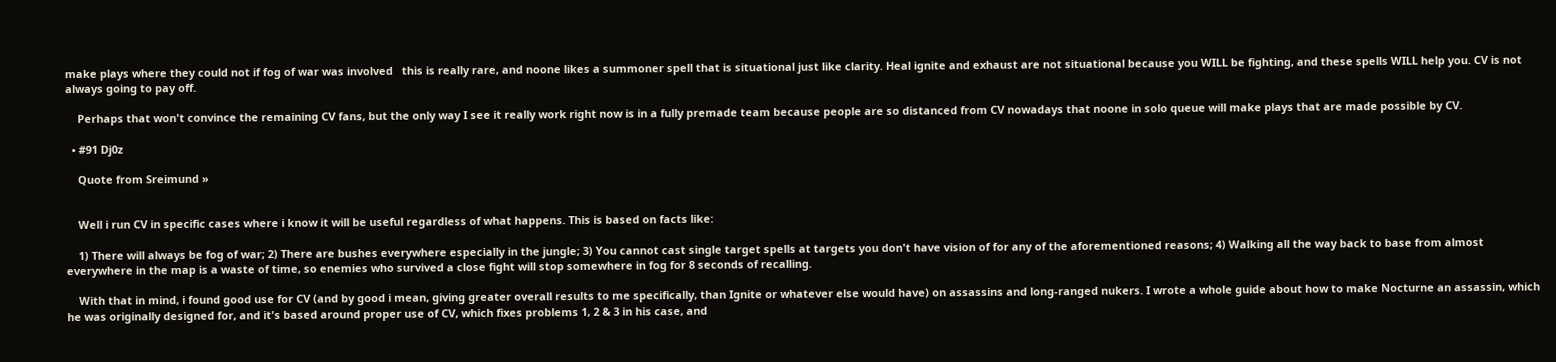make plays where they could not if fog of war was involved   this is really rare, and noone likes a summoner spell that is situational just like clarity. Heal ignite and exhaust are not situational because you WILL be fighting, and these spells WILL help you. CV is not always going to pay off.

    Perhaps that won't convince the remaining CV fans, but the only way I see it really work right now is in a fully premade team because people are so distanced from CV nowadays that noone in solo queue will make plays that are made possible by CV.

  • #91 Dj0z

    Quote from Sreimund »


    Well i run CV in specific cases where i know it will be useful regardless of what happens. This is based on facts like:

    1) There will always be fog of war; 2) There are bushes everywhere especially in the jungle; 3) You cannot cast single target spells at targets you don't have vision of for any of the aforementioned reasons; 4) Walking all the way back to base from almost everywhere in the map is a waste of time, so enemies who survived a close fight will stop somewhere in fog for 8 seconds of recalling.

    With that in mind, i found good use for CV (and by good i mean, giving greater overall results to me specifically, than Ignite or whatever else would have) on assassins and long-ranged nukers. I wrote a whole guide about how to make Nocturne an assassin, which he was originally designed for, and it's based around proper use of CV, which fixes problems 1, 2 & 3 in his case, and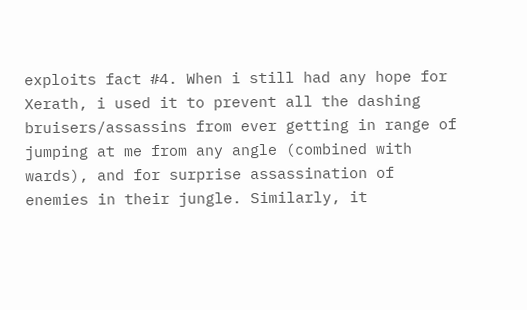exploits fact #4. When i still had any hope for Xerath, i used it to prevent all the dashing bruisers/assassins from ever getting in range of jumping at me from any angle (combined with wards), and for surprise assassination of enemies in their jungle. Similarly, it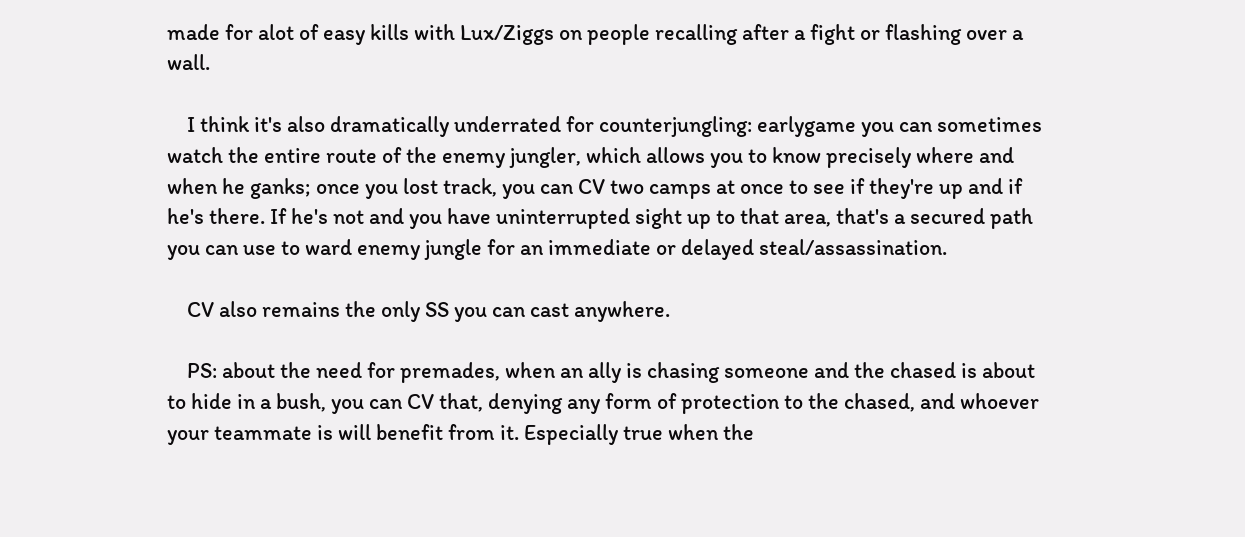made for alot of easy kills with Lux/Ziggs on people recalling after a fight or flashing over a wall.

    I think it's also dramatically underrated for counterjungling: earlygame you can sometimes watch the entire route of the enemy jungler, which allows you to know precisely where and when he ganks; once you lost track, you can CV two camps at once to see if they're up and if he's there. If he's not and you have uninterrupted sight up to that area, that's a secured path you can use to ward enemy jungle for an immediate or delayed steal/assassination.

    CV also remains the only SS you can cast anywhere.

    PS: about the need for premades, when an ally is chasing someone and the chased is about to hide in a bush, you can CV that, denying any form of protection to the chased, and whoever your teammate is will benefit from it. Especially true when the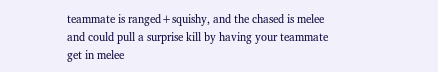teammate is ranged+squishy, and the chased is melee and could pull a surprise kill by having your teammate get in melee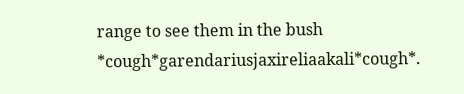range to see them in the bush *cough*garendariusjaxireliaakali*cough*.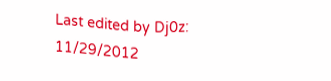Last edited by Dj0z: 11/29/2012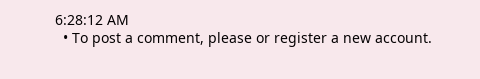6:28:12 AM
  • To post a comment, please or register a new account.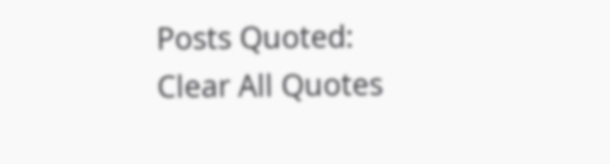Posts Quoted:
Clear All Quotes